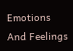Emotions And Feelings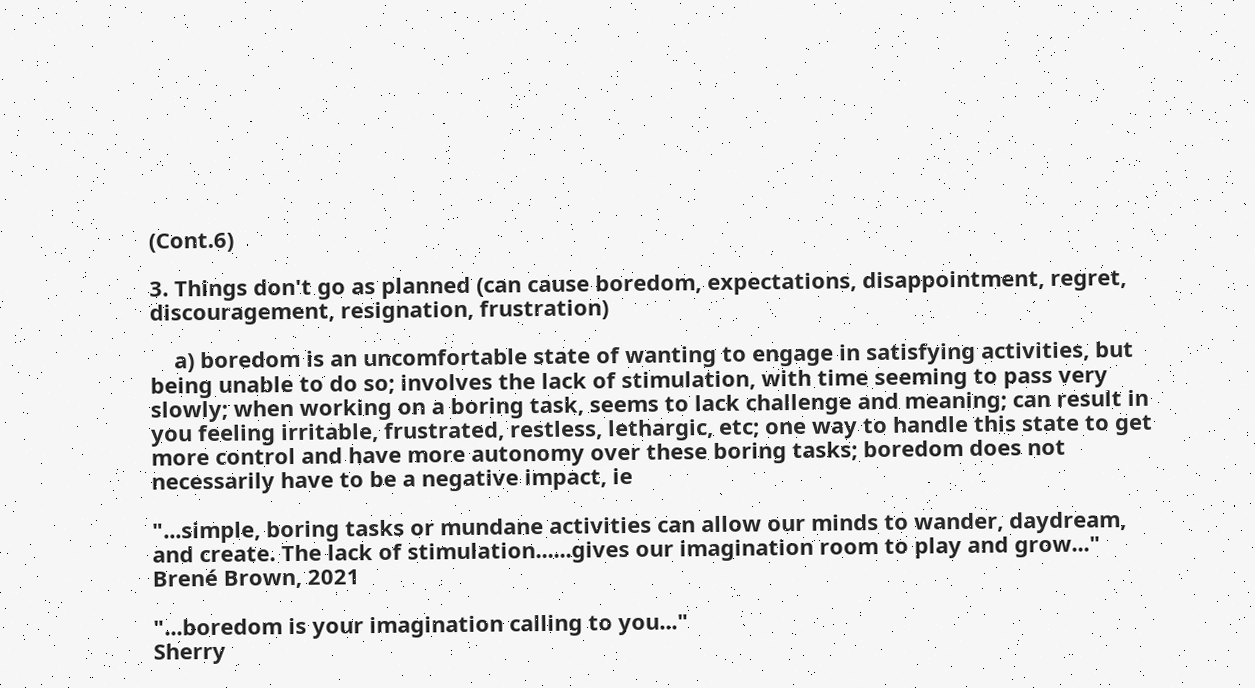(Cont.6)

3. Things don't go as planned (can cause boredom, expectations, disappointment, regret, discouragement, resignation, frustration)

    a) boredom is an uncomfortable state of wanting to engage in satisfying activities, but being unable to do so; involves the lack of stimulation, with time seeming to pass very slowly; when working on a boring task, seems to lack challenge and meaning; can result in you feeling irritable, frustrated, restless, lethargic, etc; one way to handle this state to get more control and have more autonomy over these boring tasks; boredom does not necessarily have to be a negative impact, ie

"...simple, boring tasks or mundane activities can allow our minds to wander, daydream, and create. The lack of stimulation......gives our imagination room to play and grow..."
Brené Brown, 2021

"...boredom is your imagination calling to you..."
Sherry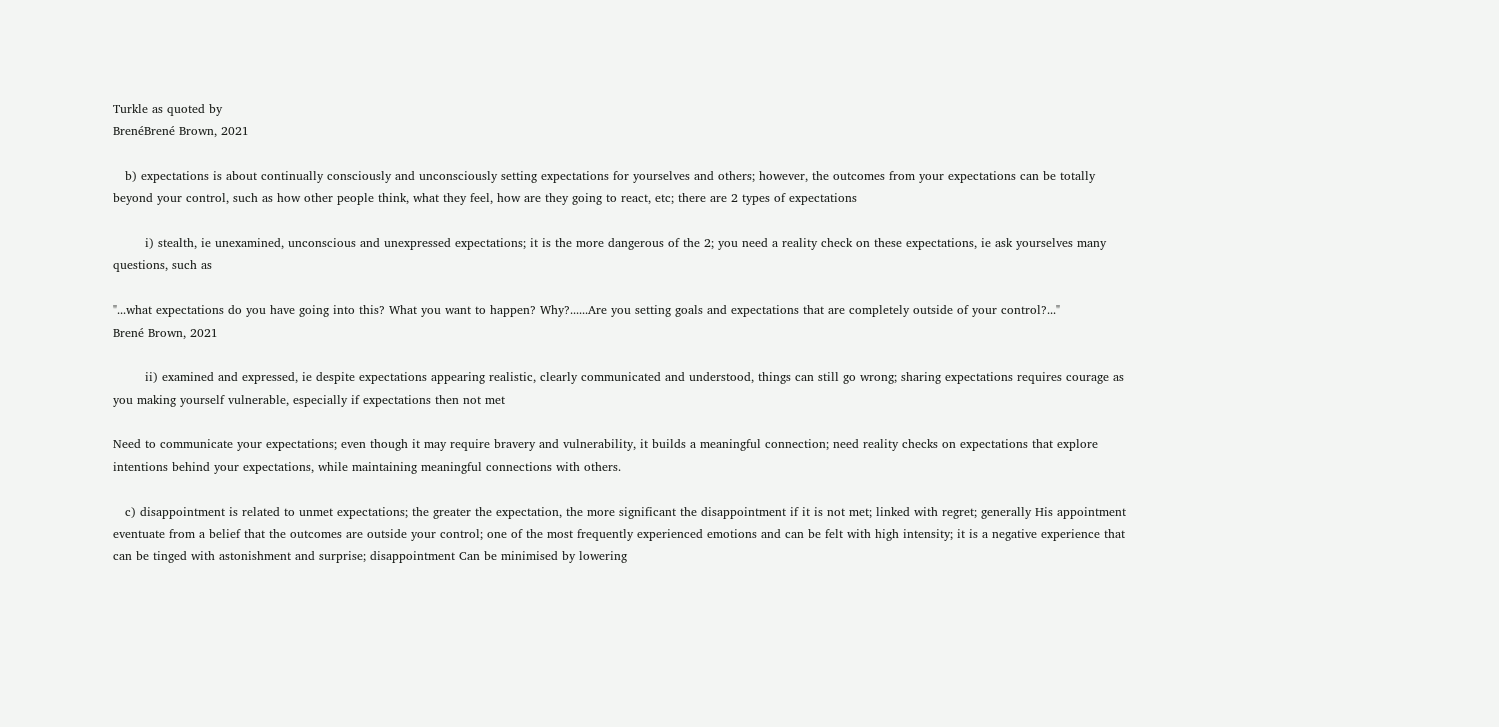Turkle as quoted by
BrenéBrené Brown, 2021

   b) expectations is about continually consciously and unconsciously setting expectations for yourselves and others; however, the outcomes from your expectations can be totally beyond your control, such as how other people think, what they feel, how are they going to react, etc; there are 2 types of expectations

        i) stealth, ie unexamined, unconscious and unexpressed expectations; it is the more dangerous of the 2; you need a reality check on these expectations, ie ask yourselves many questions, such as

"...what expectations do you have going into this? What you want to happen? Why?......Are you setting goals and expectations that are completely outside of your control?..."
Brené Brown, 2021

        ii) examined and expressed, ie despite expectations appearing realistic, clearly communicated and understood, things can still go wrong; sharing expectations requires courage as you making yourself vulnerable, especially if expectations then not met

Need to communicate your expectations; even though it may require bravery and vulnerability, it builds a meaningful connection; need reality checks on expectations that explore intentions behind your expectations, while maintaining meaningful connections with others.

   c) disappointment is related to unmet expectations; the greater the expectation, the more significant the disappointment if it is not met; linked with regret; generally His appointment eventuate from a belief that the outcomes are outside your control; one of the most frequently experienced emotions and can be felt with high intensity; it is a negative experience that can be tinged with astonishment and surprise; disappointment Can be minimised by lowering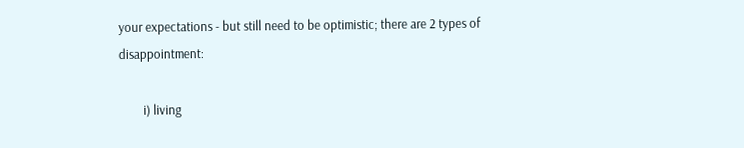your expectations - but still need to be optimistic; there are 2 types of disappointment:

        i) living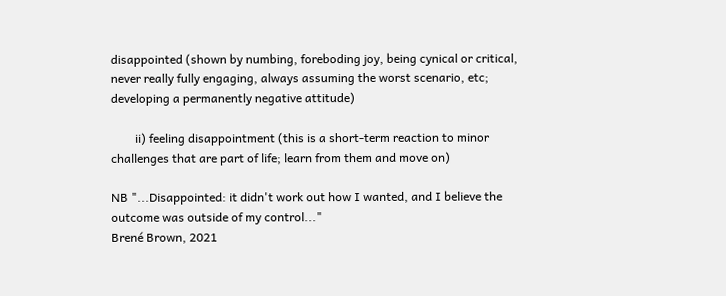disappointed (shown by numbing, foreboding joy, being cynical or critical, never really fully engaging, always assuming the worst scenario, etc; developing a permanently negative attitude)

        ii) feeling disappointment (this is a short-term reaction to minor challenges that are part of life; learn from them and move on)

NB "...Disappointed: it didn't work out how I wanted, and I believe the outcome was outside of my control..."
Brené Brown, 2021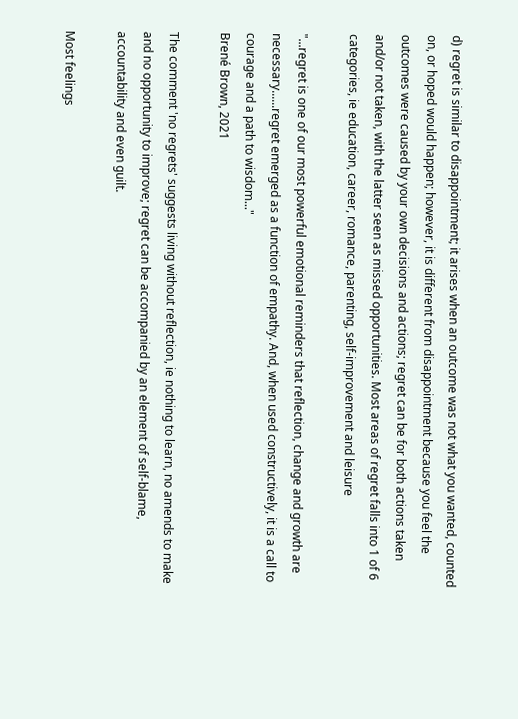d) regret is similar to disappointment; it arises when an outcome was not what you wanted, counted on, or hoped would happen; however, it is different from disappointment because you feel the outcomes were caused by your own decisions and actions; regret can be for both actions taken and/or not taken, with the latter seen as missed opportunities. Most areas of regret falls into 1 of 6 categories, ie education, career, romance, parenting, self-improvement and leisure

"...regret is one of our most powerful emotional reminders that reflection, change and growth are necessary......regret emerged as a function of empathy. And, when used constructively, it is a call to courage and a path to wisdom..."
Brené Brown, 2021

The comment 'no regrets' suggests living without reflection, ie nothing to learn, no amends to make and no opportunity to improve; regret can be accompanied by an element of self-blame, accountability and even guilt.

Most feelings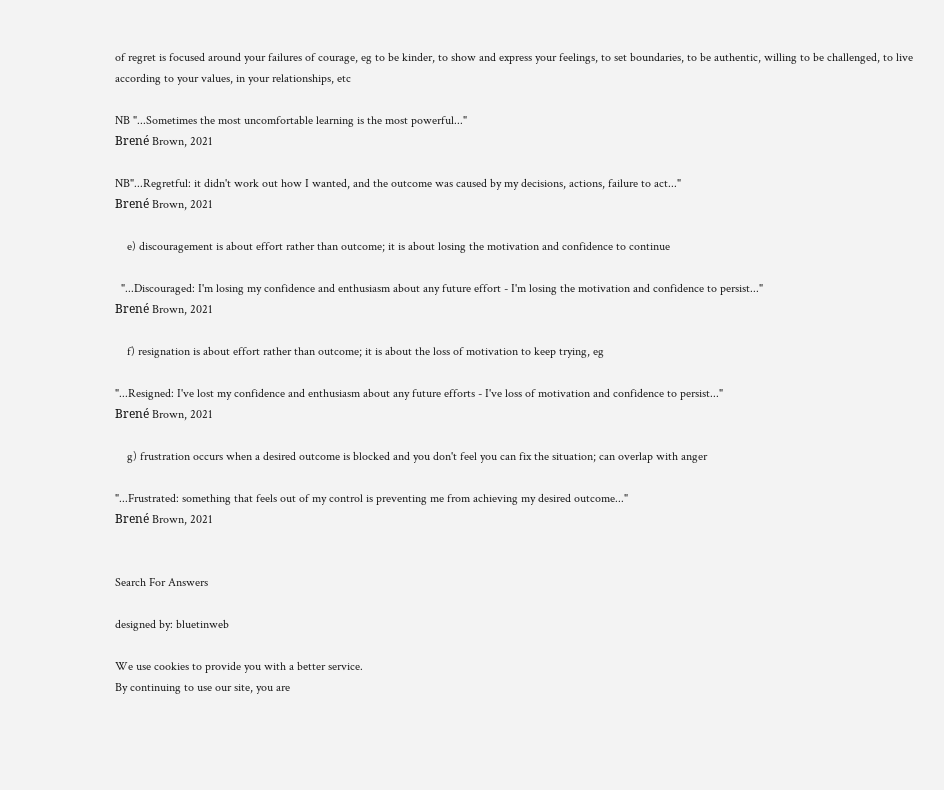of regret is focused around your failures of courage, eg to be kinder, to show and express your feelings, to set boundaries, to be authentic, willing to be challenged, to live according to your values, in your relationships, etc

NB "...Sometimes the most uncomfortable learning is the most powerful..."
Brené Brown, 2021

NB"...Regretful: it didn't work out how I wanted, and the outcome was caused by my decisions, actions, failure to act..."
Brené Brown, 2021

    e) discouragement is about effort rather than outcome; it is about losing the motivation and confidence to continue

  "...Discouraged: I'm losing my confidence and enthusiasm about any future effort - I'm losing the motivation and confidence to persist..."
Brené Brown, 2021

    f) resignation is about effort rather than outcome; it is about the loss of motivation to keep trying, eg

"...Resigned: I've lost my confidence and enthusiasm about any future efforts - I've loss of motivation and confidence to persist..."
Brené Brown, 2021

    g) frustration occurs when a desired outcome is blocked and you don't feel you can fix the situation; can overlap with anger

"...Frustrated: something that feels out of my control is preventing me from achieving my desired outcome..."
Brené Brown, 2021


Search For Answers

designed by: bluetinweb

We use cookies to provide you with a better service.
By continuing to use our site, you are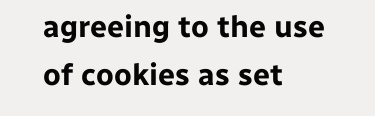agreeing to the use of cookies as set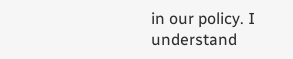in our policy. I understand